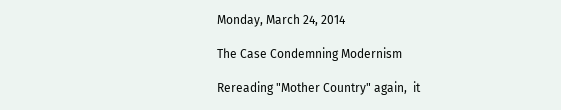Monday, March 24, 2014

The Case Condemning Modernism

Rereading "Mother Country" again,  it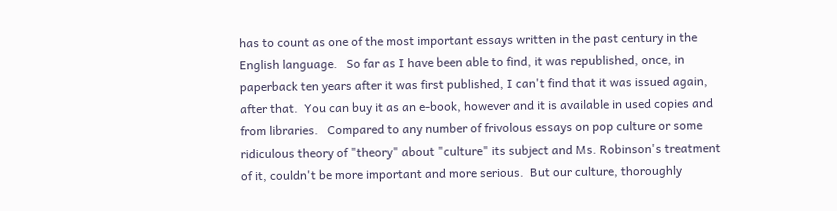has to count as one of the most important essays written in the past century in the English language.   So far as I have been able to find, it was republished, once, in paperback ten years after it was first published, I can't find that it was issued again, after that.  You can buy it as an e-book, however and it is available in used copies and from libraries.   Compared to any number of frivolous essays on pop culture or some ridiculous theory of "theory" about "culture" its subject and Ms. Robinson's treatment of it, couldn't be more important and more serious.  But our culture, thoroughly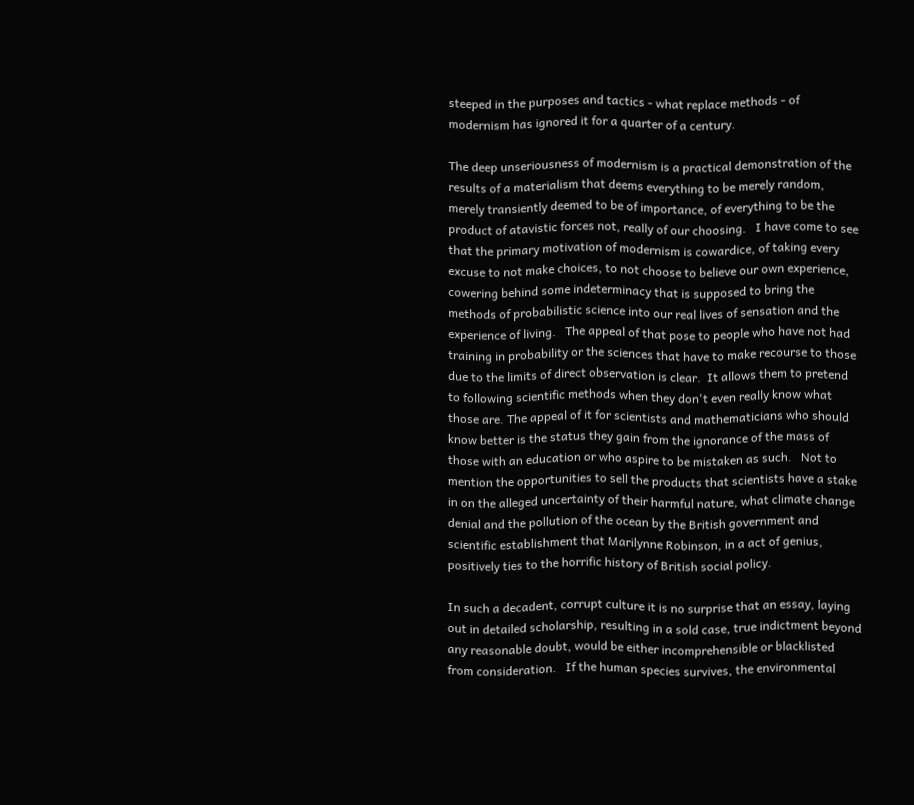steeped in the purposes and tactics - what replace methods - of modernism has ignored it for a quarter of a century.

The deep unseriousness of modernism is a practical demonstration of the results of a materialism that deems everything to be merely random, merely transiently deemed to be of importance, of everything to be the product of atavistic forces not, really of our choosing.   I have come to see that the primary motivation of modernism is cowardice, of taking every excuse to not make choices, to not choose to believe our own experience, cowering behind some indeterminacy that is supposed to bring the methods of probabilistic science into our real lives of sensation and the experience of living.   The appeal of that pose to people who have not had training in probability or the sciences that have to make recourse to those due to the limits of direct observation is clear.  It allows them to pretend to following scientific methods when they don't even really know what those are. The appeal of it for scientists and mathematicians who should know better is the status they gain from the ignorance of the mass of those with an education or who aspire to be mistaken as such.   Not to mention the opportunities to sell the products that scientists have a stake in on the alleged uncertainty of their harmful nature, what climate change denial and the pollution of the ocean by the British government and scientific establishment that Marilynne Robinson, in a act of genius, positively ties to the horrific history of British social policy.

In such a decadent, corrupt culture it is no surprise that an essay, laying out in detailed scholarship, resulting in a sold case, true indictment beyond any reasonable doubt, would be either incomprehensible or blacklisted from consideration.   If the human species survives, the environmental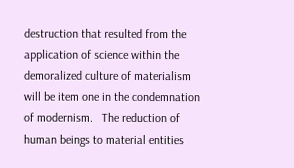destruction that resulted from the application of science within the demoralized culture of materialism will be item one in the condemnation of modernism.   The reduction of human beings to material entities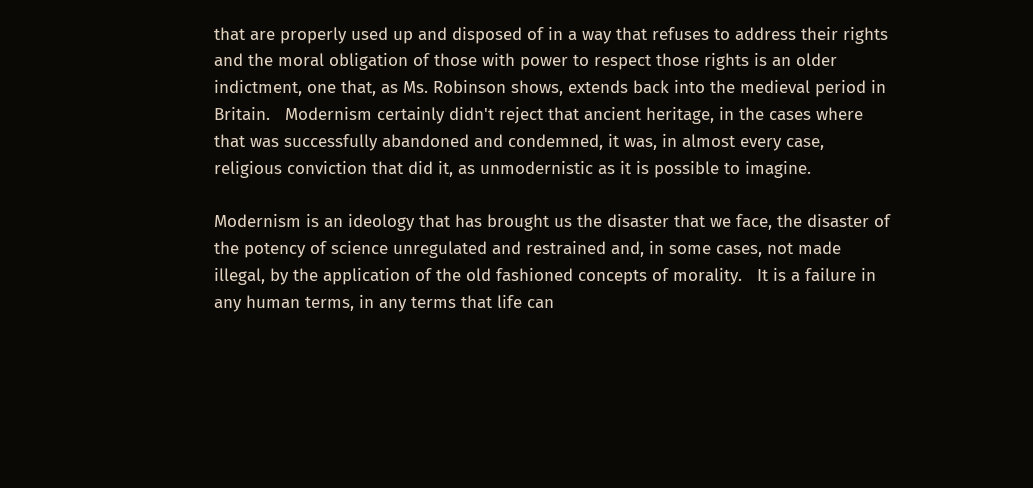that are properly used up and disposed of in a way that refuses to address their rights and the moral obligation of those with power to respect those rights is an older indictment, one that, as Ms. Robinson shows, extends back into the medieval period in Britain.   Modernism certainly didn't reject that ancient heritage, in the cases where that was successfully abandoned and condemned, it was, in almost every case, religious conviction that did it, as unmodernistic as it is possible to imagine.

Modernism is an ideology that has brought us the disaster that we face, the disaster of the potency of science unregulated and restrained and, in some cases, not made illegal, by the application of the old fashioned concepts of morality.   It is a failure in any human terms, in any terms that life can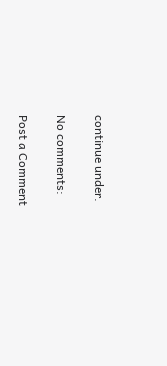continue under.

No comments:

Post a Comment